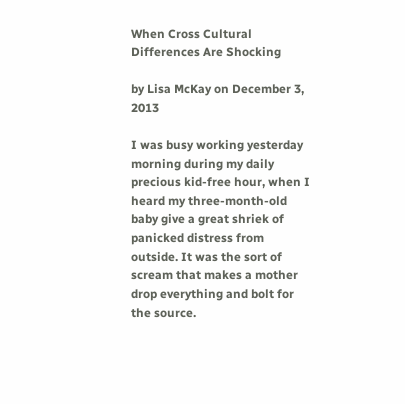When Cross Cultural Differences Are Shocking

by Lisa McKay on December 3, 2013

I was busy working yesterday morning during my daily precious kid-free hour, when I heard my three-month-old baby give a great shriek of panicked distress from outside. It was the sort of scream that makes a mother drop everything and bolt for the source.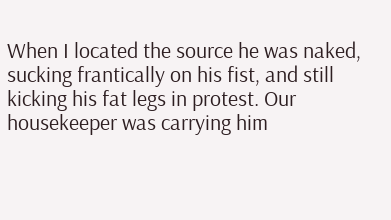When I located the source he was naked, sucking frantically on his fist, and still kicking his fat legs in protest. Our housekeeper was carrying him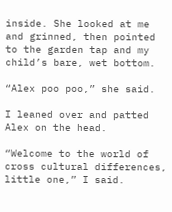inside. She looked at me and grinned, then pointed to the garden tap and my child’s bare, wet bottom.

“Alex poo poo,” she said.

I leaned over and patted Alex on the head.

“Welcome to the world of cross cultural differences, little one,” I said.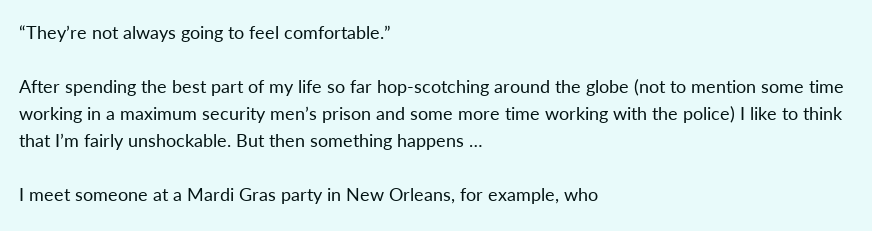“They’re not always going to feel comfortable.”

After spending the best part of my life so far hop-scotching around the globe (not to mention some time working in a maximum security men’s prison and some more time working with the police) I like to think that I’m fairly unshockable. But then something happens …

I meet someone at a Mardi Gras party in New Orleans, for example, who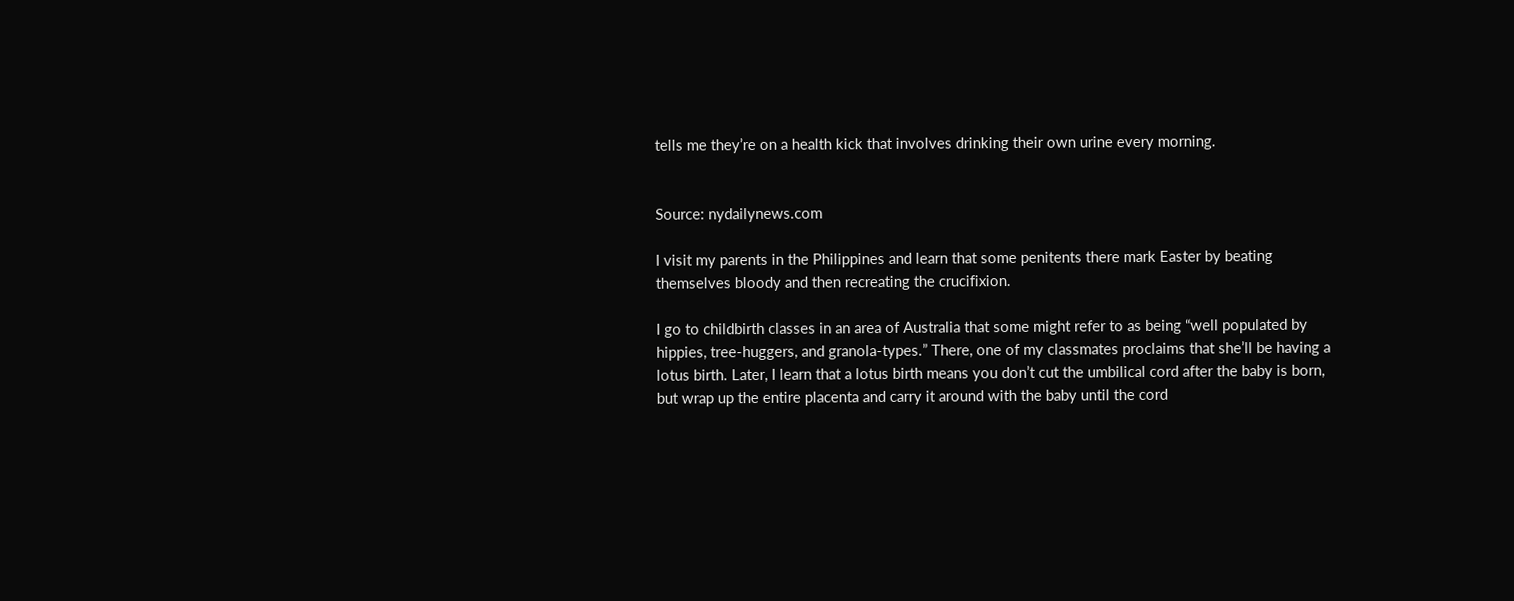tells me they’re on a health kick that involves drinking their own urine every morning.


Source: nydailynews.com

I visit my parents in the Philippines and learn that some penitents there mark Easter by beating themselves bloody and then recreating the crucifixion.

I go to childbirth classes in an area of Australia that some might refer to as being “well populated by hippies, tree-huggers, and granola-types.” There, one of my classmates proclaims that she’ll be having a lotus birth. Later, I learn that a lotus birth means you don’t cut the umbilical cord after the baby is born, but wrap up the entire placenta and carry it around with the baby until the cord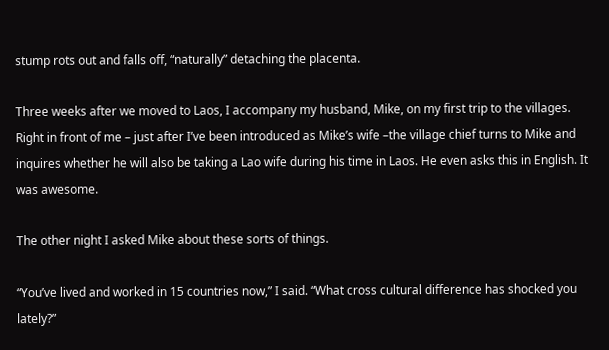stump rots out and falls off, “naturally” detaching the placenta.

Three weeks after we moved to Laos, I accompany my husband, Mike, on my first trip to the villages. Right in front of me – just after I’ve been introduced as Mike’s wife –the village chief turns to Mike and inquires whether he will also be taking a Lao wife during his time in Laos. He even asks this in English. It was awesome.

The other night I asked Mike about these sorts of things.

“You’ve lived and worked in 15 countries now,” I said. “What cross cultural difference has shocked you lately?”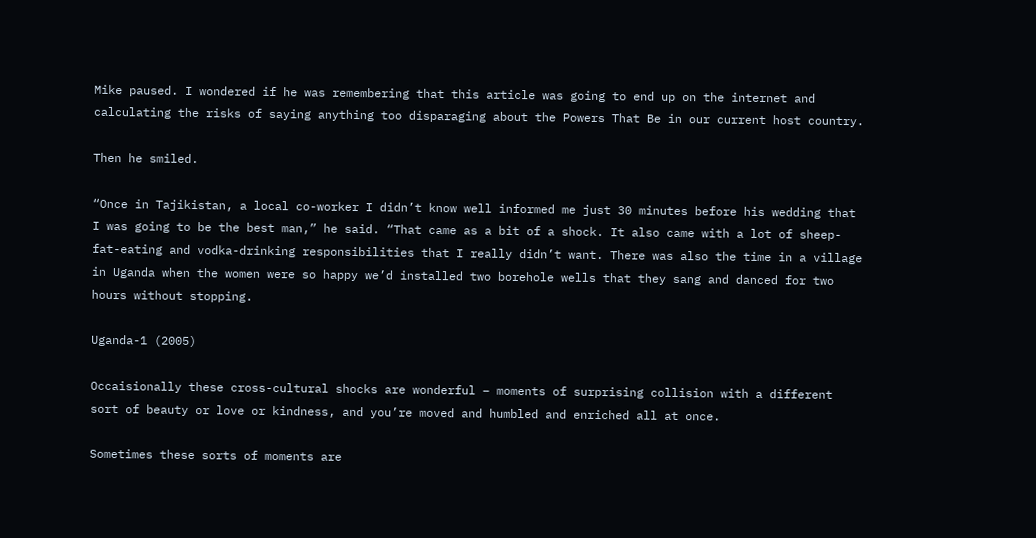Mike paused. I wondered if he was remembering that this article was going to end up on the internet and calculating the risks of saying anything too disparaging about the Powers That Be in our current host country.

Then he smiled.

“Once in Tajikistan, a local co-worker I didn’t know well informed me just 30 minutes before his wedding that I was going to be the best man,” he said. “That came as a bit of a shock. It also came with a lot of sheep-fat-eating and vodka-drinking responsibilities that I really didn’t want. There was also the time in a village in Uganda when the women were so happy we’d installed two borehole wells that they sang and danced for two hours without stopping.

Uganda-1 (2005)

Occaisionally these cross-cultural shocks are wonderful – moments of surprising collision with a different sort of beauty or love or kindness, and you’re moved and humbled and enriched all at once.

Sometimes these sorts of moments are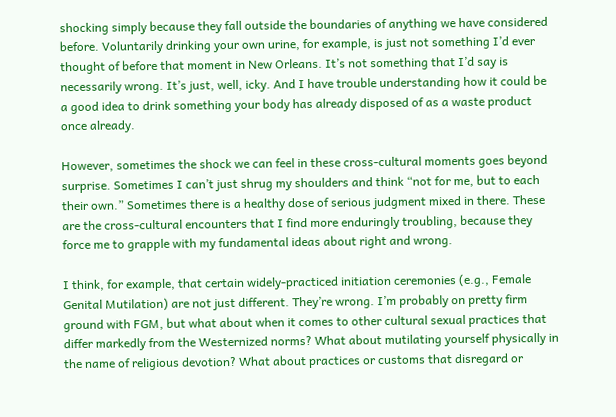shocking simply because they fall outside the boundaries of anything we have considered before. Voluntarily drinking your own urine, for example, is just not something I’d ever thought of before that moment in New Orleans. It’s not something that I’d say is necessarily wrong. It’s just, well, icky. And I have trouble understanding how it could be a good idea to drink something your body has already disposed of as a waste product once already.

However, sometimes the shock we can feel in these cross-cultural moments goes beyond surprise. Sometimes I can’t just shrug my shoulders and think “not for me, but to each their own.” Sometimes there is a healthy dose of serious judgment mixed in there. These are the cross-cultural encounters that I find more enduringly troubling, because they force me to grapple with my fundamental ideas about right and wrong.

I think, for example, that certain widely-practiced initiation ceremonies (e.g., Female Genital Mutilation) are not just different. They’re wrong. I’m probably on pretty firm ground with FGM, but what about when it comes to other cultural sexual practices that differ markedly from the Westernized norms? What about mutilating yourself physically in the name of religious devotion? What about practices or customs that disregard or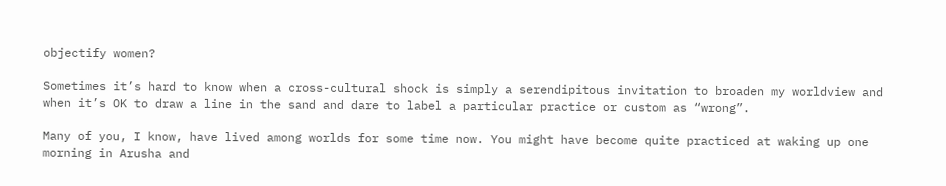objectify women?

Sometimes it’s hard to know when a cross-cultural shock is simply a serendipitous invitation to broaden my worldview and when it’s OK to draw a line in the sand and dare to label a particular practice or custom as “wrong”.

Many of you, I know, have lived among worlds for some time now. You might have become quite practiced at waking up one morning in Arusha and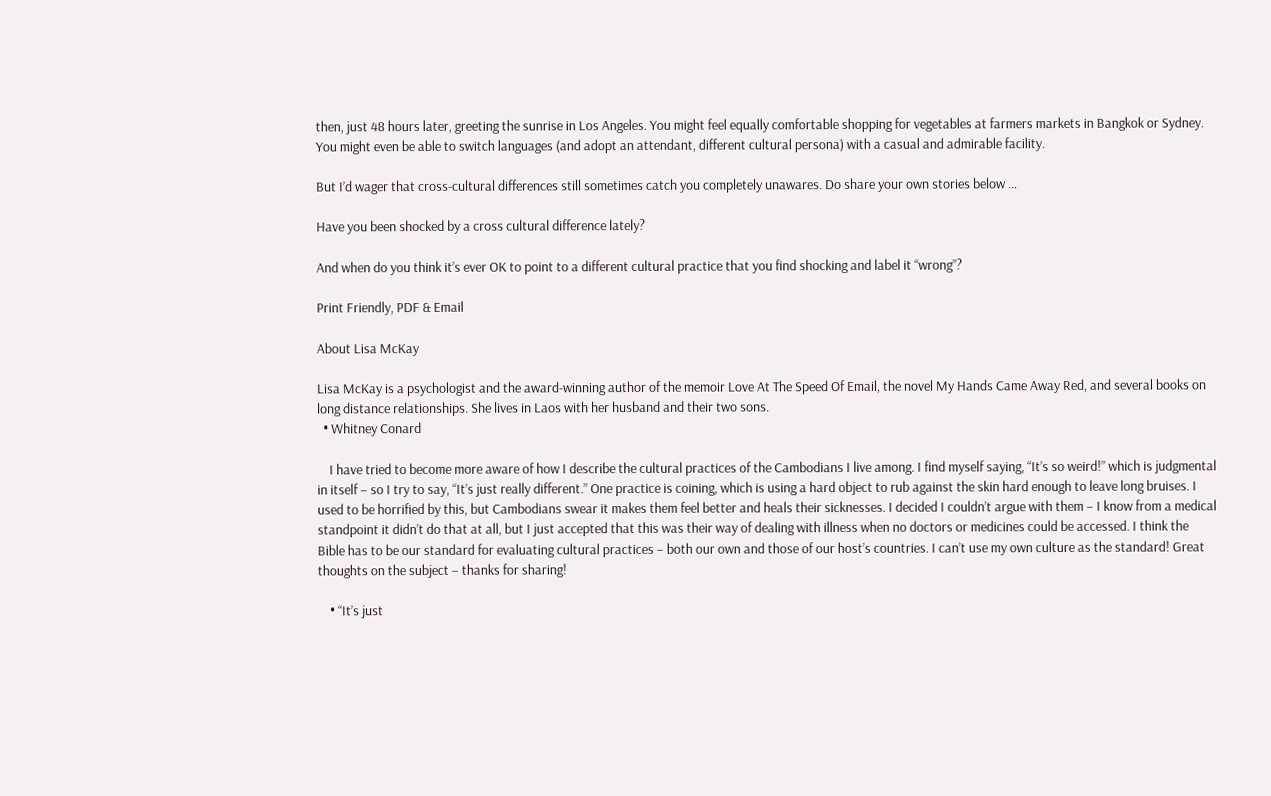then, just 48 hours later, greeting the sunrise in Los Angeles. You might feel equally comfortable shopping for vegetables at farmers markets in Bangkok or Sydney. You might even be able to switch languages (and adopt an attendant, different cultural persona) with a casual and admirable facility.

But I’d wager that cross-cultural differences still sometimes catch you completely unawares. Do share your own stories below …

Have you been shocked by a cross cultural difference lately?

And when do you think it’s ever OK to point to a different cultural practice that you find shocking and label it “wrong”?

Print Friendly, PDF & Email

About Lisa McKay

Lisa McKay is a psychologist and the award-winning author of the memoir Love At The Speed Of Email, the novel My Hands Came Away Red, and several books on long distance relationships. She lives in Laos with her husband and their two sons.
  • Whitney Conard

    I have tried to become more aware of how I describe the cultural practices of the Cambodians I live among. I find myself saying, “It’s so weird!” which is judgmental in itself – so I try to say, “It’s just really different.” One practice is coining, which is using a hard object to rub against the skin hard enough to leave long bruises. I used to be horrified by this, but Cambodians swear it makes them feel better and heals their sicknesses. I decided I couldn’t argue with them – I know from a medical standpoint it didn’t do that at all, but I just accepted that this was their way of dealing with illness when no doctors or medicines could be accessed. I think the Bible has to be our standard for evaluating cultural practices – both our own and those of our host’s countries. I can’t use my own culture as the standard! Great thoughts on the subject – thanks for sharing!

    • “It’s just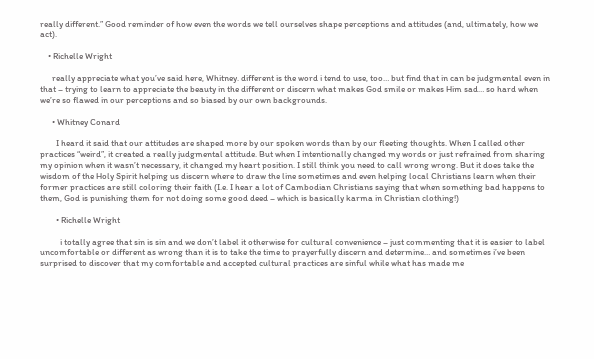really different.” Good reminder of how even the words we tell ourselves shape perceptions and attitudes (and, ultimately, how we act).

    • Richelle Wright

      really appreciate what you’ve said here, Whitney. different is the word i tend to use, too… but find that in can be judgmental even in that – trying to learn to appreciate the beauty in the different or discern what makes God smile or makes Him sad… so hard when we’re so flawed in our perceptions and so biased by our own backgrounds.

      • Whitney Conard

        I heard it said that our attitudes are shaped more by our spoken words than by our fleeting thoughts. When I called other practices “weird”, it created a really judgmental attitude. But when I intentionally changed my words or just refrained from sharing my opinion when it wasn’t necessary, it changed my heart position. I still think you need to call wrong wrong. But it does take the wisdom of the Holy Spirit helping us discern where to draw the line sometimes and even helping local Christians learn when their former practices are still coloring their faith (I.e. I hear a lot of Cambodian Christians saying that when something bad happens to them, God is punishing them for not doing some good deed – which is basically karma in Christian clothing!)

        • Richelle Wright

          i totally agree that sin is sin and we don’t label it otherwise for cultural convenience – just commenting that it is easier to label uncomfortable or different as wrong than it is to take the time to prayerfully discern and determine… and sometimes i’ve been surprised to discover that my comfortable and accepted cultural practices are sinful while what has made me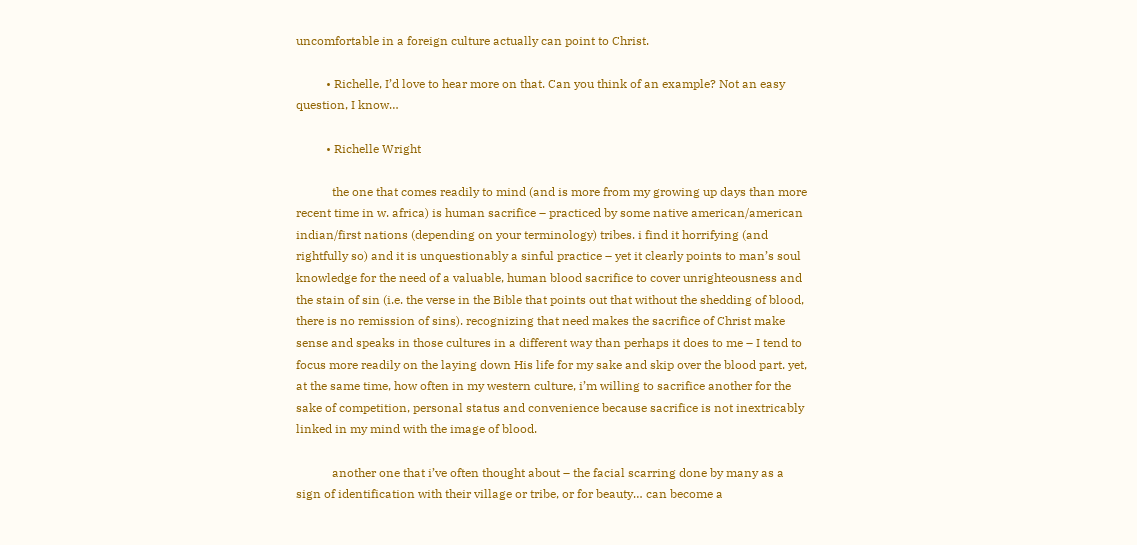uncomfortable in a foreign culture actually can point to Christ.

          • Richelle, I’d love to hear more on that. Can you think of an example? Not an easy question, I know…

          • Richelle Wright

            the one that comes readily to mind (and is more from my growing up days than more recent time in w. africa) is human sacrifice – practiced by some native american/american indian/first nations (depending on your terminology) tribes. i find it horrifying (and rightfully so) and it is unquestionably a sinful practice – yet it clearly points to man’s soul knowledge for the need of a valuable, human blood sacrifice to cover unrighteousness and the stain of sin (i.e. the verse in the Bible that points out that without the shedding of blood, there is no remission of sins). recognizing that need makes the sacrifice of Christ make sense and speaks in those cultures in a different way than perhaps it does to me – I tend to focus more readily on the laying down His life for my sake and skip over the blood part. yet, at the same time, how often in my western culture, i’m willing to sacrifice another for the sake of competition, personal status and convenience because sacrifice is not inextricably linked in my mind with the image of blood.

            another one that i’ve often thought about – the facial scarring done by many as a sign of identification with their village or tribe, or for beauty… can become a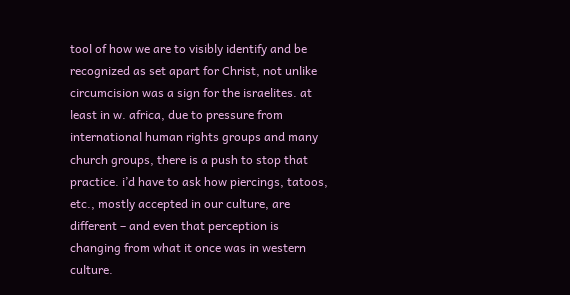tool of how we are to visibly identify and be recognized as set apart for Christ, not unlike circumcision was a sign for the israelites. at least in w. africa, due to pressure from international human rights groups and many church groups, there is a push to stop that practice. i’d have to ask how piercings, tatoos, etc., mostly accepted in our culture, are different – and even that perception is changing from what it once was in western culture.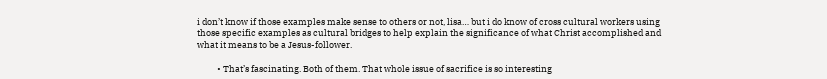i don’t know if those examples make sense to others or not, lisa… but i do know of cross cultural workers using those specific examples as cultural bridges to help explain the significance of what Christ accomplished and what it means to be a Jesus-follower.

          • That’s fascinating. Both of them. That whole issue of sacrifice is so interesting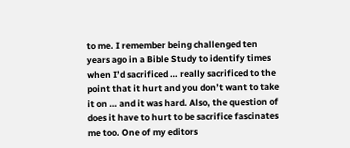to me. I remember being challenged ten years ago in a Bible Study to identify times when I’d sacrificed … really sacrificed to the point that it hurt and you don’t want to take it on … and it was hard. Also, the question of does it have to hurt to be sacrifice fascinates me too. One of my editors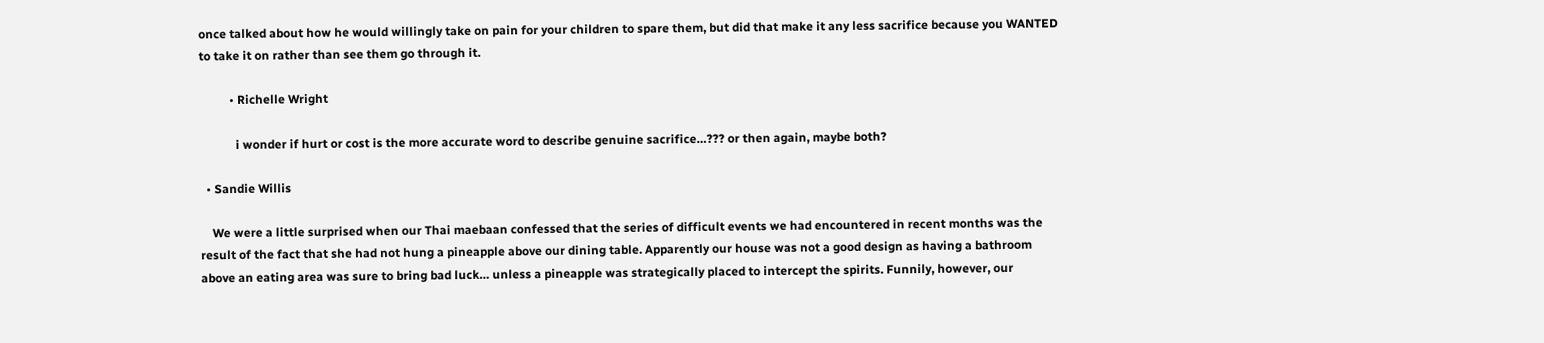once talked about how he would willingly take on pain for your children to spare them, but did that make it any less sacrifice because you WANTED to take it on rather than see them go through it.

          • Richelle Wright

            i wonder if hurt or cost is the more accurate word to describe genuine sacrifice…??? or then again, maybe both?

  • Sandie Willis

    We were a little surprised when our Thai maebaan confessed that the series of difficult events we had encountered in recent months was the result of the fact that she had not hung a pineapple above our dining table. Apparently our house was not a good design as having a bathroom above an eating area was sure to bring bad luck… unless a pineapple was strategically placed to intercept the spirits. Funnily, however, our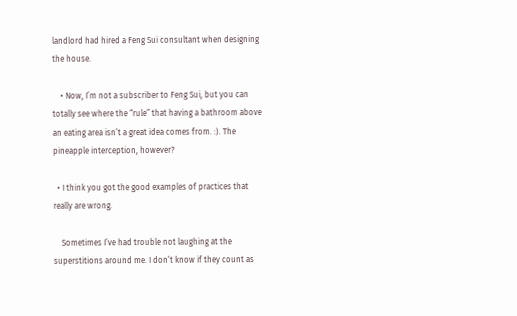landlord had hired a Feng Sui consultant when designing the house.

    • Now, I’m not a subscriber to Feng Sui, but you can totally see where the “rule” that having a bathroom above an eating area isn’t a great idea comes from. :). The pineapple interception, however?

  • I think you got the good examples of practices that really are wrong.

    Sometimes I’ve had trouble not laughing at the superstitions around me. I don’t know if they count as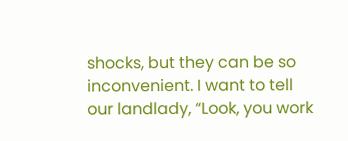shocks, but they can be so inconvenient. I want to tell our landlady, “Look, you work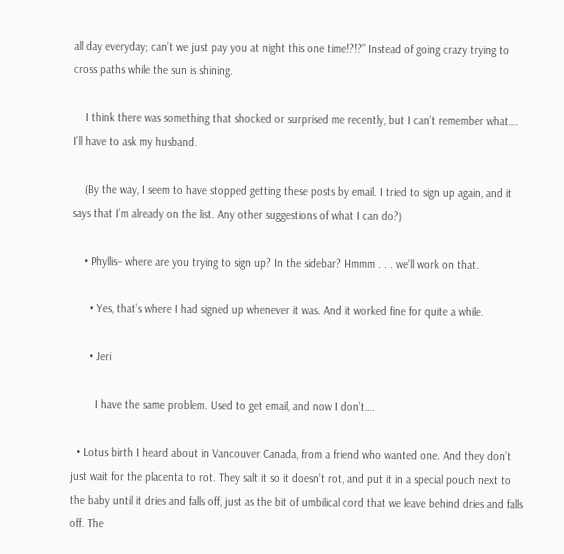all day everyday; can’t we just pay you at night this one time!?!?” Instead of going crazy trying to cross paths while the sun is shining.

    I think there was something that shocked or surprised me recently, but I can’t remember what…. I’ll have to ask my husband.

    (By the way, I seem to have stopped getting these posts by email. I tried to sign up again, and it says that I’m already on the list. Any other suggestions of what I can do?)

    • Phyllis– where are you trying to sign up? In the sidebar? Hmmm . . . we’ll work on that.

      • Yes, that’s where I had signed up whenever it was. And it worked fine for quite a while.

      • Jeri

        I have the same problem. Used to get email, and now I don’t….

  • Lotus birth I heard about in Vancouver Canada, from a friend who wanted one. And they don’t just wait for the placenta to rot. They salt it so it doesn’t rot, and put it in a special pouch next to the baby until it dries and falls off, just as the bit of umbilical cord that we leave behind dries and falls off. The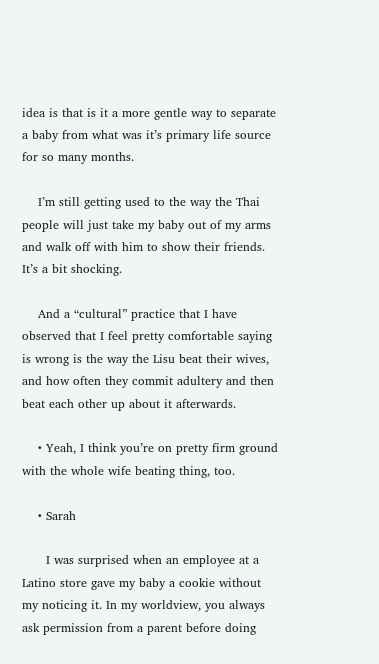idea is that is it a more gentle way to separate a baby from what was it’s primary life source for so many months.

    I’m still getting used to the way the Thai people will just take my baby out of my arms and walk off with him to show their friends. It’s a bit shocking.

    And a “cultural” practice that I have observed that I feel pretty comfortable saying is wrong is the way the Lisu beat their wives, and how often they commit adultery and then beat each other up about it afterwards.

    • Yeah, I think you’re on pretty firm ground with the whole wife beating thing, too.

    • Sarah

      I was surprised when an employee at a Latino store gave my baby a cookie without my noticing it. In my worldview, you always ask permission from a parent before doing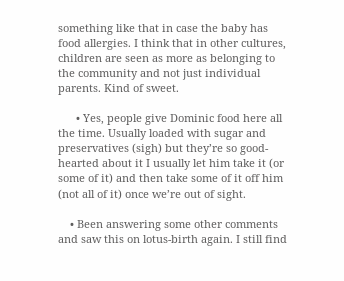something like that in case the baby has food allergies. I think that in other cultures, children are seen as more as belonging to the community and not just individual parents. Kind of sweet.

      • Yes, people give Dominic food here all the time. Usually loaded with sugar and preservatives (sigh) but they’re so good-hearted about it I usually let him take it (or some of it) and then take some of it off him (not all of it) once we’re out of sight.

    • Been answering some other comments and saw this on lotus-birth again. I still find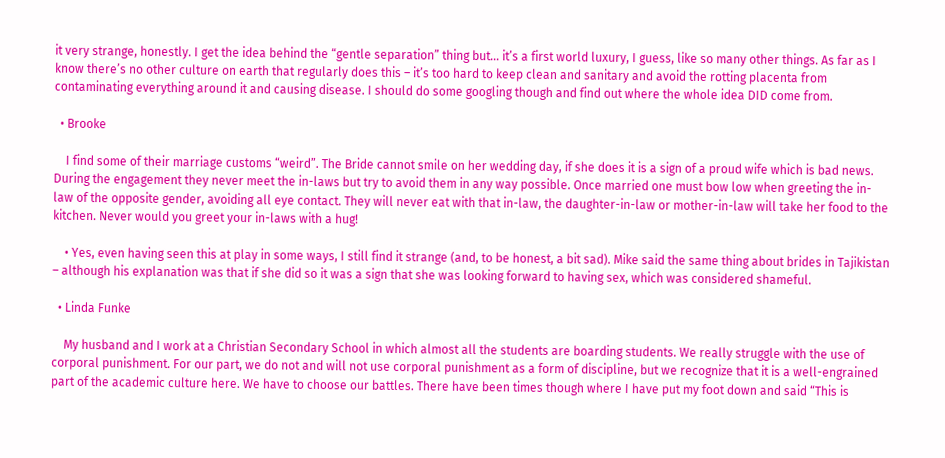it very strange, honestly. I get the idea behind the “gentle separation” thing but… it’s a first world luxury, I guess, like so many other things. As far as I know there’s no other culture on earth that regularly does this – it’s too hard to keep clean and sanitary and avoid the rotting placenta from contaminating everything around it and causing disease. I should do some googling though and find out where the whole idea DID come from.

  • Brooke

    I find some of their marriage customs “weird”. The Bride cannot smile on her wedding day, if she does it is a sign of a proud wife which is bad news. During the engagement they never meet the in-laws but try to avoid them in any way possible. Once married one must bow low when greeting the in-law of the opposite gender, avoiding all eye contact. They will never eat with that in-law, the daughter-in-law or mother-in-law will take her food to the kitchen. Never would you greet your in-laws with a hug!

    • Yes, even having seen this at play in some ways, I still find it strange (and, to be honest, a bit sad). Mike said the same thing about brides in Tajikistan – although his explanation was that if she did so it was a sign that she was looking forward to having sex, which was considered shameful.

  • Linda Funke

    My husband and I work at a Christian Secondary School in which almost all the students are boarding students. We really struggle with the use of corporal punishment. For our part, we do not and will not use corporal punishment as a form of discipline, but we recognize that it is a well-engrained part of the academic culture here. We have to choose our battles. There have been times though where I have put my foot down and said “This is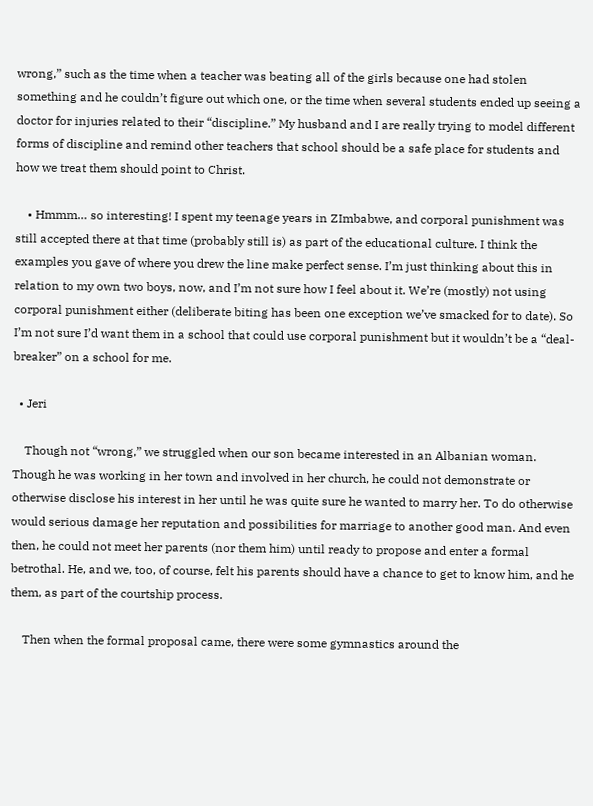wrong,” such as the time when a teacher was beating all of the girls because one had stolen something and he couldn’t figure out which one, or the time when several students ended up seeing a doctor for injuries related to their “discipline.” My husband and I are really trying to model different forms of discipline and remind other teachers that school should be a safe place for students and how we treat them should point to Christ.

    • Hmmm… so interesting! I spent my teenage years in ZImbabwe, and corporal punishment was still accepted there at that time (probably still is) as part of the educational culture. I think the examples you gave of where you drew the line make perfect sense. I’m just thinking about this in relation to my own two boys, now, and I’m not sure how I feel about it. We’re (mostly) not using corporal punishment either (deliberate biting has been one exception we’ve smacked for to date). So I’m not sure I’d want them in a school that could use corporal punishment but it wouldn’t be a “deal-breaker” on a school for me.

  • Jeri

    Though not “wrong,” we struggled when our son became interested in an Albanian woman. Though he was working in her town and involved in her church, he could not demonstrate or otherwise disclose his interest in her until he was quite sure he wanted to marry her. To do otherwise would serious damage her reputation and possibilities for marriage to another good man. And even then, he could not meet her parents (nor them him) until ready to propose and enter a formal betrothal. He, and we, too, of course, felt his parents should have a chance to get to know him, and he them, as part of the courtship process.

    Then when the formal proposal came, there were some gymnastics around the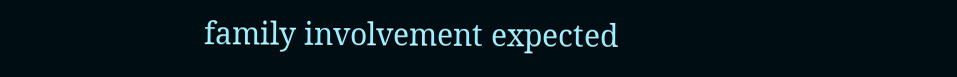family involvement expected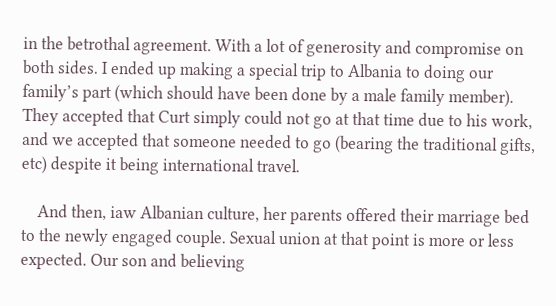in the betrothal agreement. With a lot of generosity and compromise on both sides. I ended up making a special trip to Albania to doing our family’s part (which should have been done by a male family member). They accepted that Curt simply could not go at that time due to his work, and we accepted that someone needed to go (bearing the traditional gifts, etc) despite it being international travel.

    And then, iaw Albanian culture, her parents offered their marriage bed to the newly engaged couple. Sexual union at that point is more or less expected. Our son and believing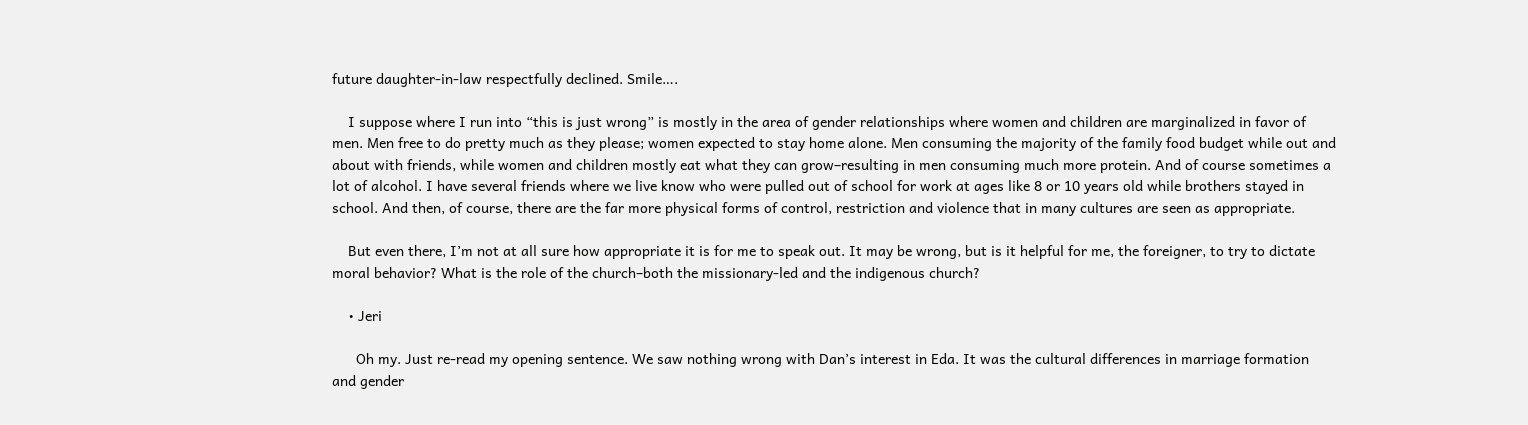future daughter-in-law respectfully declined. Smile….

    I suppose where I run into “this is just wrong” is mostly in the area of gender relationships where women and children are marginalized in favor of men. Men free to do pretty much as they please; women expected to stay home alone. Men consuming the majority of the family food budget while out and about with friends, while women and children mostly eat what they can grow–resulting in men consuming much more protein. And of course sometimes a lot of alcohol. I have several friends where we live know who were pulled out of school for work at ages like 8 or 10 years old while brothers stayed in school. And then, of course, there are the far more physical forms of control, restriction and violence that in many cultures are seen as appropriate.

    But even there, I’m not at all sure how appropriate it is for me to speak out. It may be wrong, but is it helpful for me, the foreigner, to try to dictate moral behavior? What is the role of the church–both the missionary-led and the indigenous church?

    • Jeri

      Oh my. Just re-read my opening sentence. We saw nothing wrong with Dan’s interest in Eda. It was the cultural differences in marriage formation and gender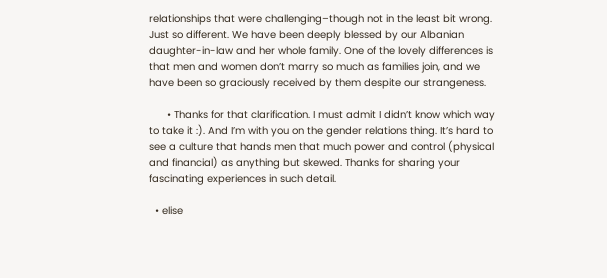relationships that were challenging–though not in the least bit wrong. Just so different. We have been deeply blessed by our Albanian daughter-in-law and her whole family. One of the lovely differences is that men and women don’t marry so much as families join, and we have been so graciously received by them despite our strangeness.

      • Thanks for that clarification. I must admit I didn’t know which way to take it :). And I’m with you on the gender relations thing. It’s hard to see a culture that hands men that much power and control (physical and financial) as anything but skewed. Thanks for sharing your fascinating experiences in such detail.

  • elise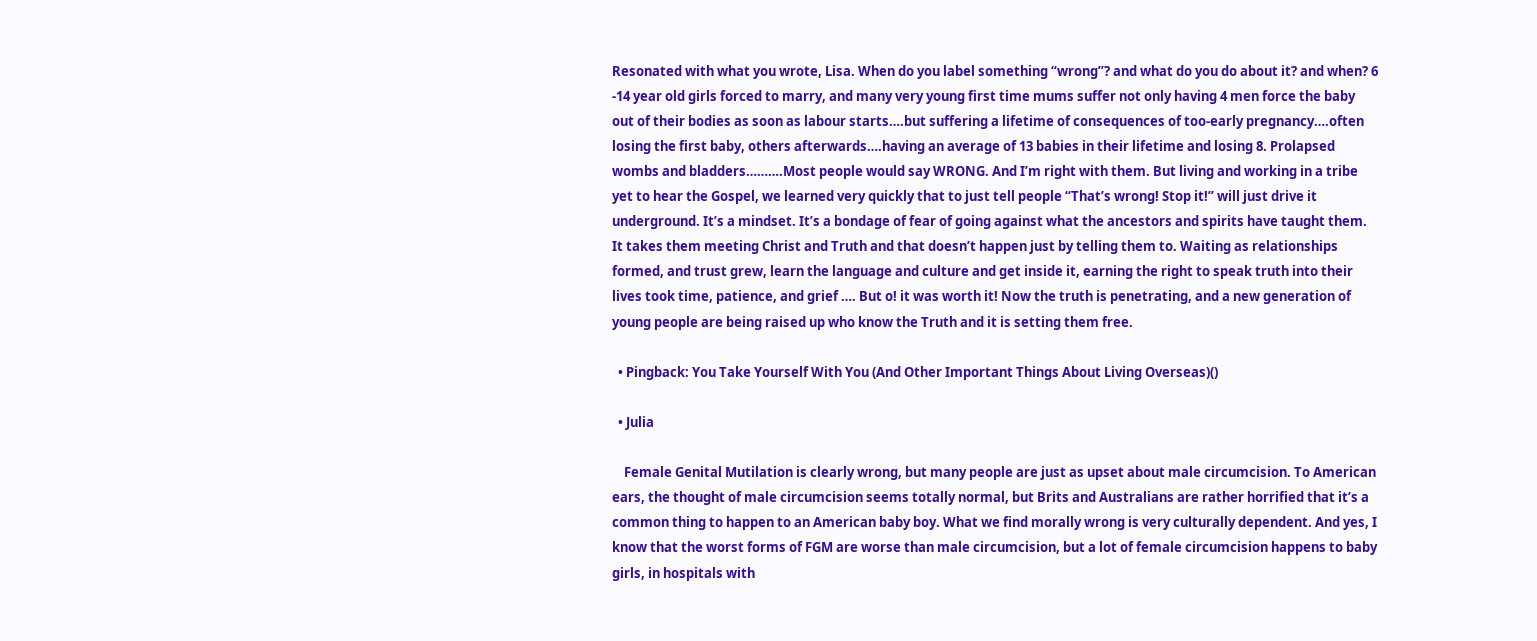Resonated with what you wrote, Lisa. When do you label something “wrong”? and what do you do about it? and when? 6 -14 year old girls forced to marry, and many very young first time mums suffer not only having 4 men force the baby out of their bodies as soon as labour starts….but suffering a lifetime of consequences of too-early pregnancy….often losing the first baby, others afterwards….having an average of 13 babies in their lifetime and losing 8. Prolapsed wombs and bladders……….Most people would say WRONG. And I’m right with them. But living and working in a tribe yet to hear the Gospel, we learned very quickly that to just tell people “That’s wrong! Stop it!” will just drive it underground. It’s a mindset. It’s a bondage of fear of going against what the ancestors and spirits have taught them. It takes them meeting Christ and Truth and that doesn’t happen just by telling them to. Waiting as relationships formed, and trust grew, learn the language and culture and get inside it, earning the right to speak truth into their lives took time, patience, and grief …. But o! it was worth it! Now the truth is penetrating, and a new generation of young people are being raised up who know the Truth and it is setting them free.

  • Pingback: You Take Yourself With You (And Other Important Things About Living Overseas)()

  • Julia

    Female Genital Mutilation is clearly wrong, but many people are just as upset about male circumcision. To American ears, the thought of male circumcision seems totally normal, but Brits and Australians are rather horrified that it’s a common thing to happen to an American baby boy. What we find morally wrong is very culturally dependent. And yes, I know that the worst forms of FGM are worse than male circumcision, but a lot of female circumcision happens to baby girls, in hospitals with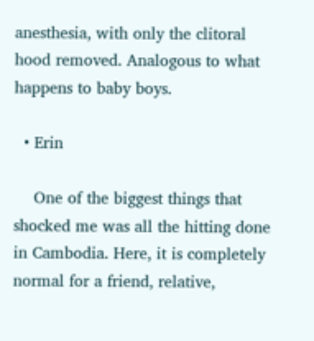anesthesia, with only the clitoral hood removed. Analogous to what happens to baby boys.

  • Erin

    One of the biggest things that shocked me was all the hitting done in Cambodia. Here, it is completely normal for a friend, relative,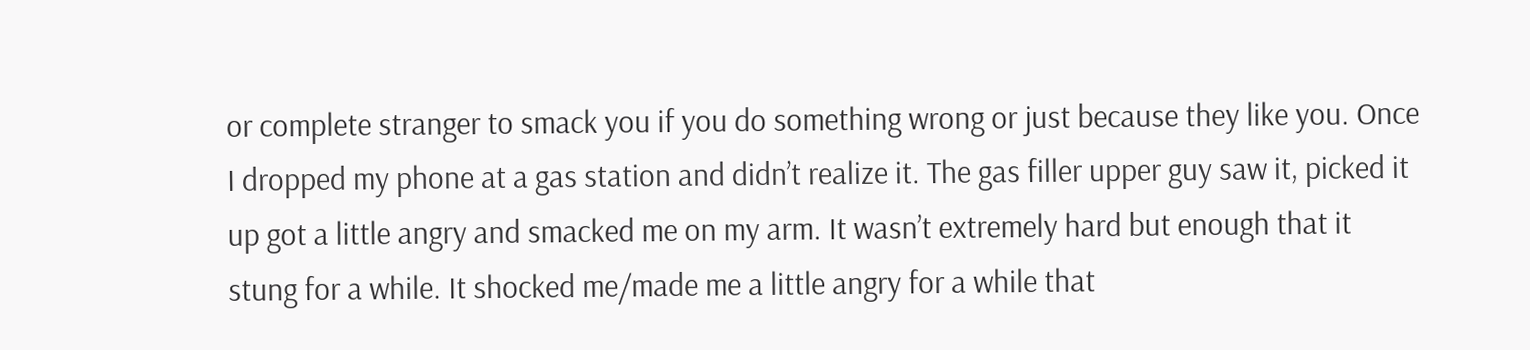or complete stranger to smack you if you do something wrong or just because they like you. Once I dropped my phone at a gas station and didn’t realize it. The gas filler upper guy saw it, picked it up got a little angry and smacked me on my arm. It wasn’t extremely hard but enough that it stung for a while. It shocked me/made me a little angry for a while that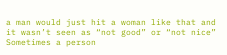a man would just hit a woman like that and it wasn’t seen as “not good” or “not nice” Sometimes a person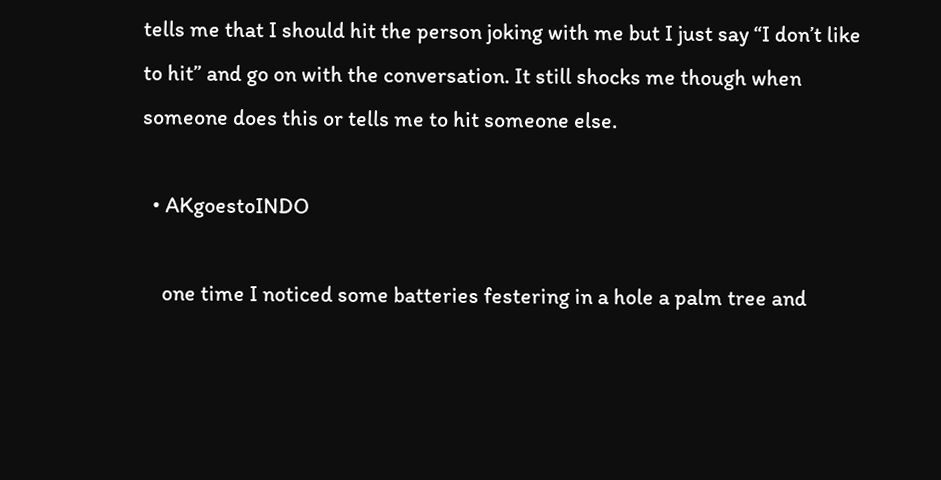tells me that I should hit the person joking with me but I just say “I don’t like to hit” and go on with the conversation. It still shocks me though when someone does this or tells me to hit someone else.

  • AKgoestoINDO

    one time I noticed some batteries festering in a hole a palm tree and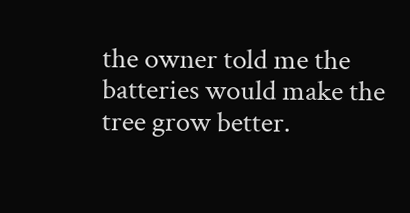the owner told me the batteries would make the tree grow better.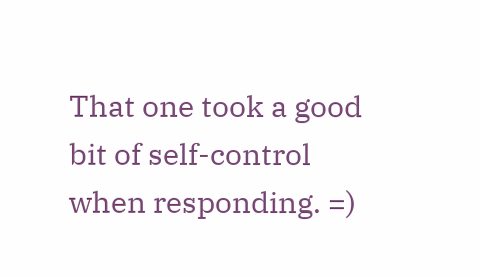That one took a good bit of self-control when responding. =)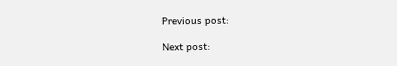Previous post:

Next post: